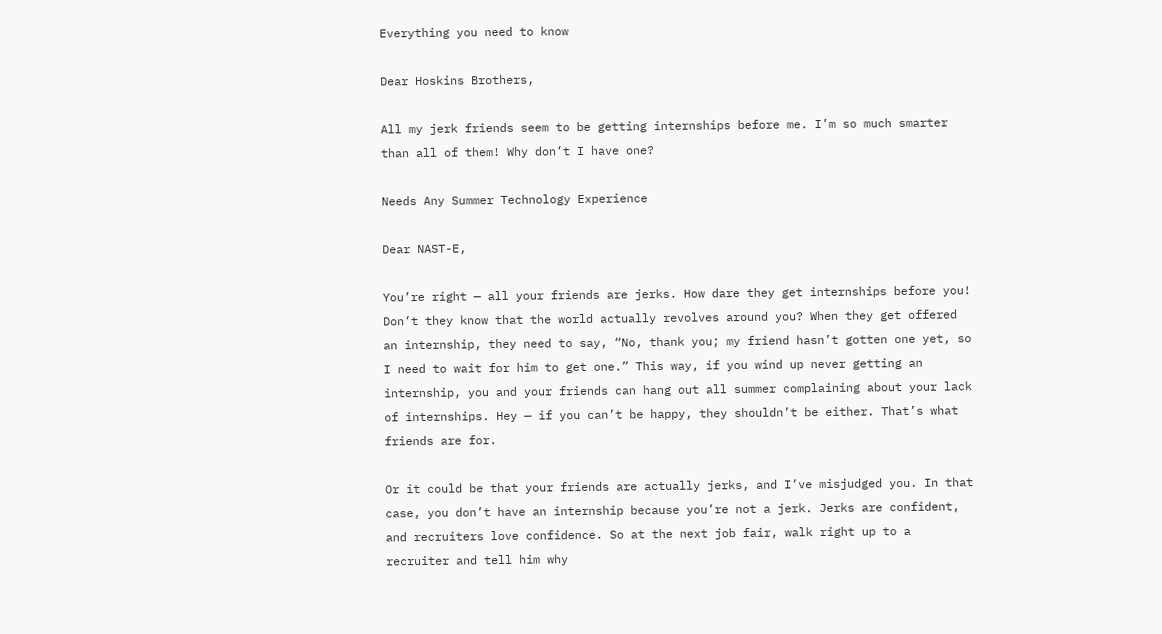Everything you need to know

Dear Hoskins Brothers,

All my jerk friends seem to be getting internships before me. I’m so much smarter than all of them! Why don’t I have one?

Needs Any Summer Technology Experience

Dear NAST-E,

You’re right — all your friends are jerks. How dare they get internships before you! Don’t they know that the world actually revolves around you? When they get offered an internship, they need to say, “No, thank you; my friend hasn’t gotten one yet, so I need to wait for him to get one.” This way, if you wind up never getting an internship, you and your friends can hang out all summer complaining about your lack of internships. Hey — if you can’t be happy, they shouldn’t be either. That’s what friends are for.

Or it could be that your friends are actually jerks, and I’ve misjudged you. In that case, you don’t have an internship because you’re not a jerk. Jerks are confident, and recruiters love confidence. So at the next job fair, walk right up to a recruiter and tell him why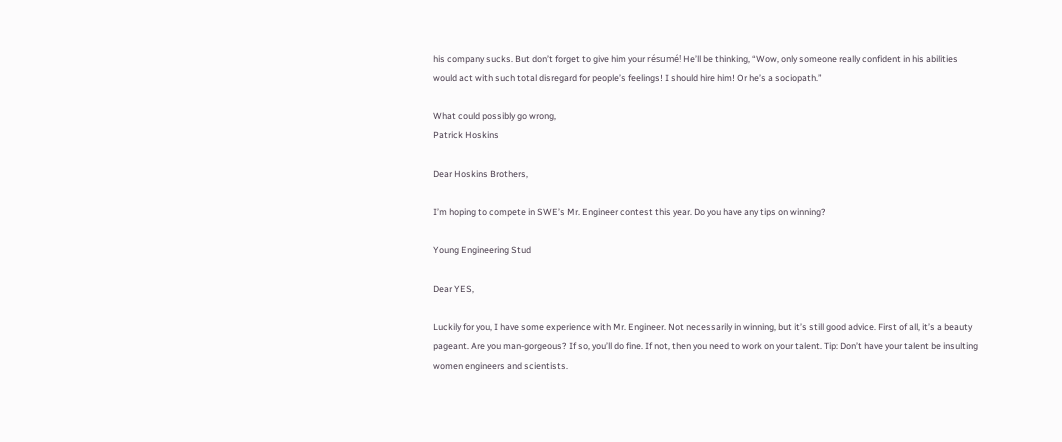his company sucks. But don’t forget to give him your résumé! He’ll be thinking, “Wow, only someone really confident in his abilities would act with such total disregard for people’s feelings! I should hire him! Or he’s a sociopath.”

What could possibly go wrong,
Patrick Hoskins

Dear Hoskins Brothers,

I’m hoping to compete in SWE’s Mr. Engineer contest this year. Do you have any tips on winning?

Young Engineering Stud

Dear YES,

Luckily for you, I have some experience with Mr. Engineer. Not necessarily in winning, but it’s still good advice. First of all, it’s a beauty pageant. Are you man-gorgeous? If so, you’ll do fine. If not, then you need to work on your talent. Tip: Don’t have your talent be insulting women engineers and scientists.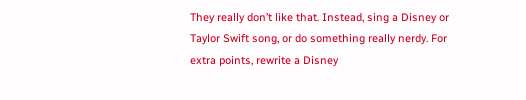They really don’t like that. Instead, sing a Disney or Taylor Swift song, or do something really nerdy. For extra points, rewrite a Disney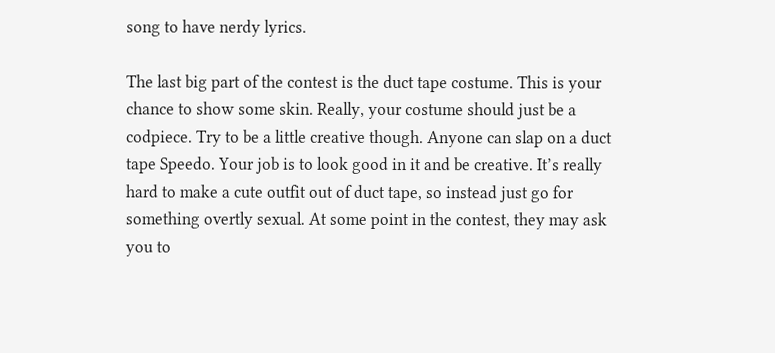song to have nerdy lyrics.

The last big part of the contest is the duct tape costume. This is your chance to show some skin. Really, your costume should just be a codpiece. Try to be a little creative though. Anyone can slap on a duct tape Speedo. Your job is to look good in it and be creative. It’s really hard to make a cute outfit out of duct tape, so instead just go for something overtly sexual. At some point in the contest, they may ask you to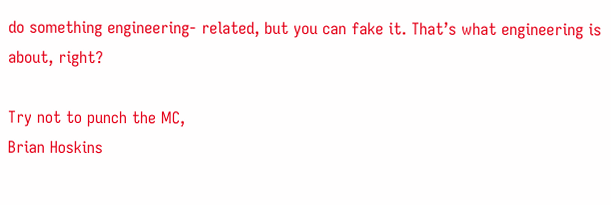do something engineering- related, but you can fake it. That’s what engineering is about, right?

Try not to punch the MC,
Brian Hoskins